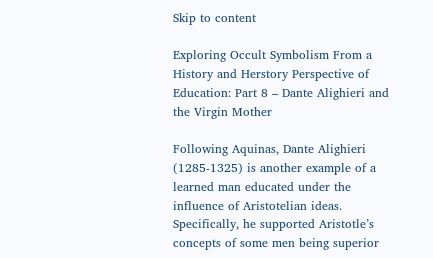Skip to content

Exploring Occult Symbolism From a History and Herstory Perspective of Education: Part 8 – Dante Alighieri and the Virgin Mother

Following Aquinas, Dante Alighieri (1285-1325) is another example of a learned man educated under the influence of Aristotelian ideas. Specifically, he supported Aristotle’s concepts of some men being superior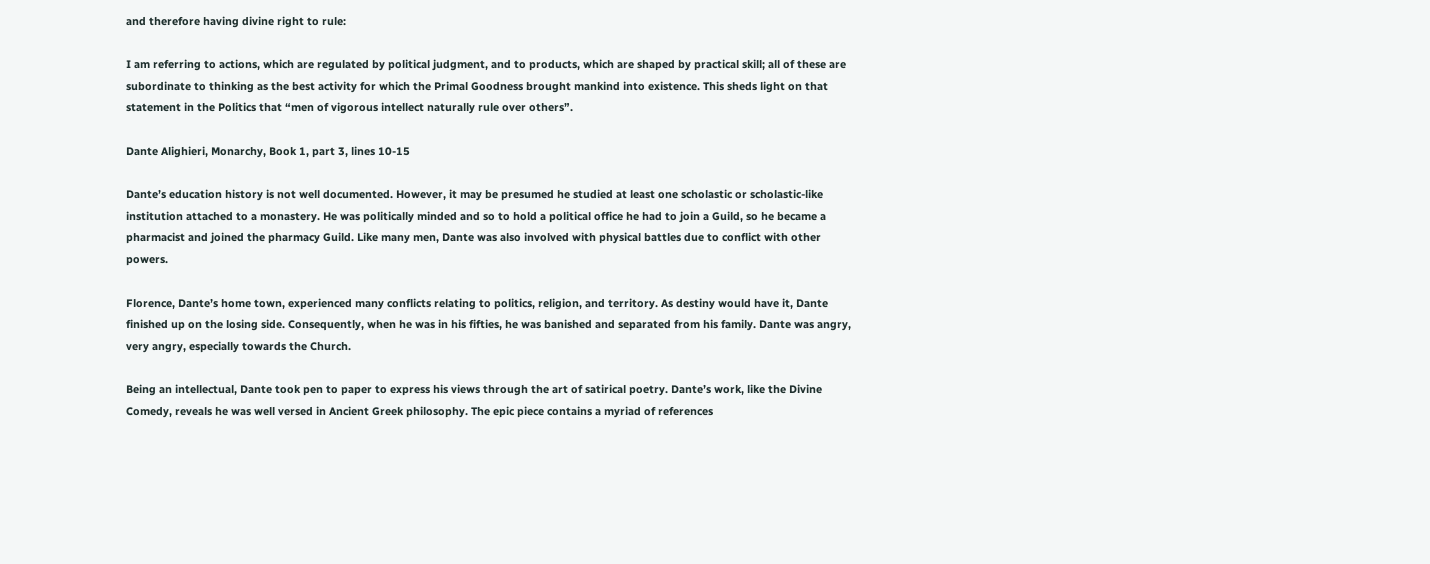and therefore having divine right to rule:

I am referring to actions, which are regulated by political judgment, and to products, which are shaped by practical skill; all of these are subordinate to thinking as the best activity for which the Primal Goodness brought mankind into existence. This sheds light on that statement in the Politics that “men of vigorous intellect naturally rule over others”.

Dante Alighieri, Monarchy, Book 1, part 3, lines 10-15

Dante’s education history is not well documented. However, it may be presumed he studied at least one scholastic or scholastic-like institution attached to a monastery. He was politically minded and so to hold a political office he had to join a Guild, so he became a pharmacist and joined the pharmacy Guild. Like many men, Dante was also involved with physical battles due to conflict with other powers.

Florence, Dante’s home town, experienced many conflicts relating to politics, religion, and territory. As destiny would have it, Dante finished up on the losing side. Consequently, when he was in his fifties, he was banished and separated from his family. Dante was angry, very angry, especially towards the Church.

Being an intellectual, Dante took pen to paper to express his views through the art of satirical poetry. Dante’s work, like the Divine Comedy, reveals he was well versed in Ancient Greek philosophy. The epic piece contains a myriad of references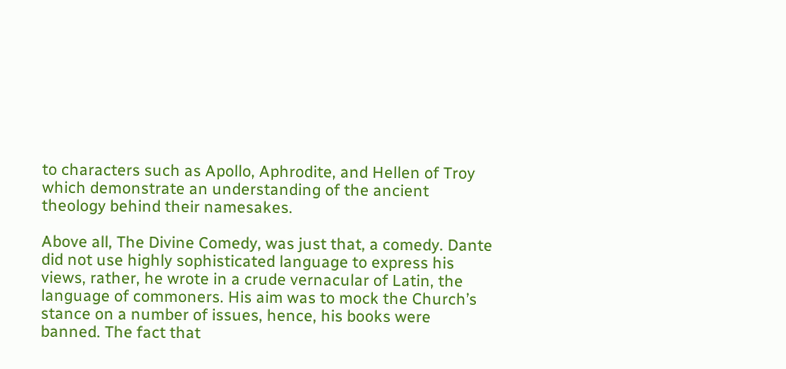to characters such as Apollo, Aphrodite, and Hellen of Troy which demonstrate an understanding of the ancient theology behind their namesakes.

Above all, The Divine Comedy, was just that, a comedy. Dante did not use highly sophisticated language to express his views, rather, he wrote in a crude vernacular of Latin, the language of commoners. His aim was to mock the Church’s stance on a number of issues, hence, his books were banned. The fact that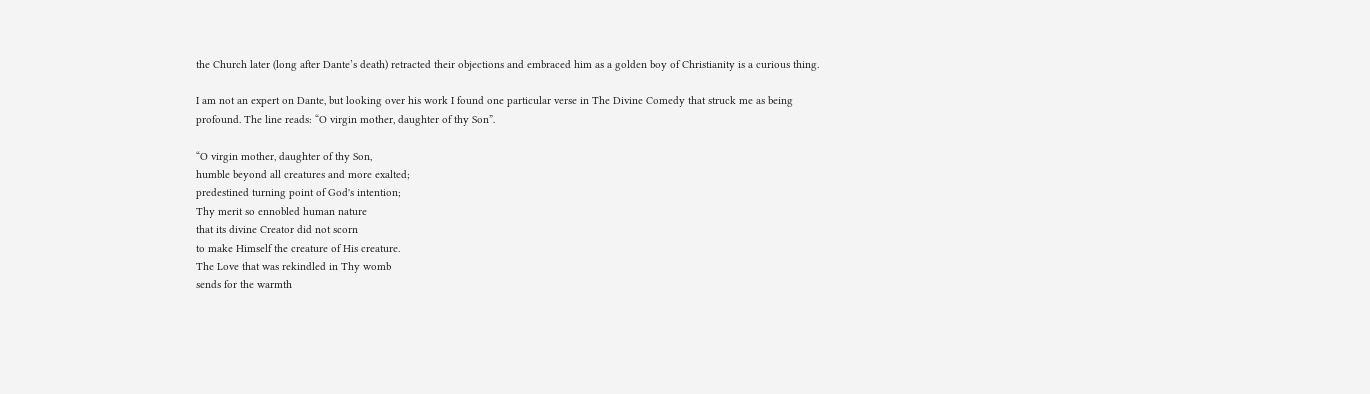the Church later (long after Dante’s death) retracted their objections and embraced him as a golden boy of Christianity is a curious thing.

I am not an expert on Dante, but looking over his work I found one particular verse in The Divine Comedy that struck me as being profound. The line reads: “O virgin mother, daughter of thy Son”.

“O virgin mother, daughter of thy Son,
humble beyond all creatures and more exalted;
predestined turning point of God's intention;
Thy merit so ennobled human nature
that its divine Creator did not scorn
to make Himself the creature of His creature.
The Love that was rekindled in Thy womb
sends for the warmth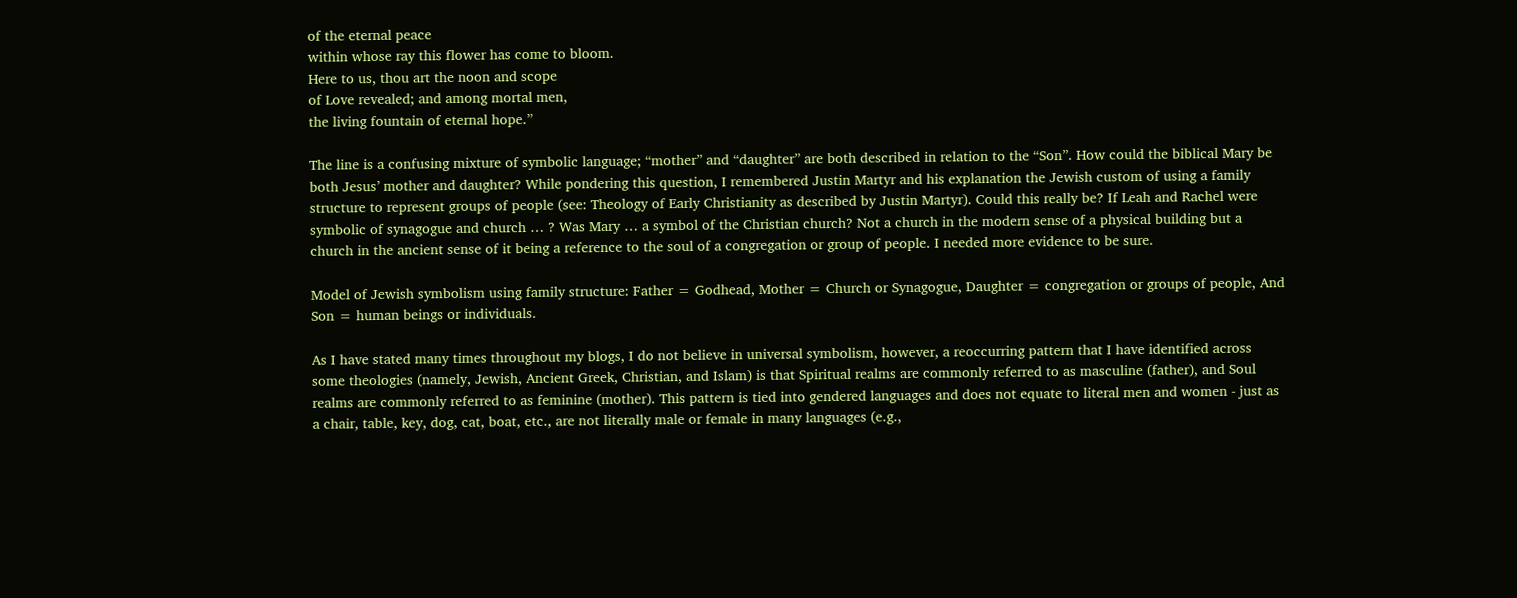of the eternal peace
within whose ray this flower has come to bloom.
Here to us, thou art the noon and scope
of Love revealed; and among mortal men,
the living fountain of eternal hope.”

The line is a confusing mixture of symbolic language; “mother” and “daughter” are both described in relation to the “Son”. How could the biblical Mary be both Jesus’ mother and daughter? While pondering this question, I remembered Justin Martyr and his explanation the Jewish custom of using a family structure to represent groups of people (see: Theology of Early Christianity as described by Justin Martyr). Could this really be? If Leah and Rachel were symbolic of synagogue and church … ? Was Mary … a symbol of the Christian church? Not a church in the modern sense of a physical building but a church in the ancient sense of it being a reference to the soul of a congregation or group of people. I needed more evidence to be sure.

Model of Jewish symbolism using family structure: Father = Godhead, Mother = Church or Synagogue, Daughter = congregation or groups of people, And Son = human beings or individuals.

As I have stated many times throughout my blogs, I do not believe in universal symbolism, however, a reoccurring pattern that I have identified across some theologies (namely, Jewish, Ancient Greek, Christian, and Islam) is that Spiritual realms are commonly referred to as masculine (father), and Soul realms are commonly referred to as feminine (mother). This pattern is tied into gendered languages and does not equate to literal men and women - just as a chair, table, key, dog, cat, boat, etc., are not literally male or female in many languages (e.g.,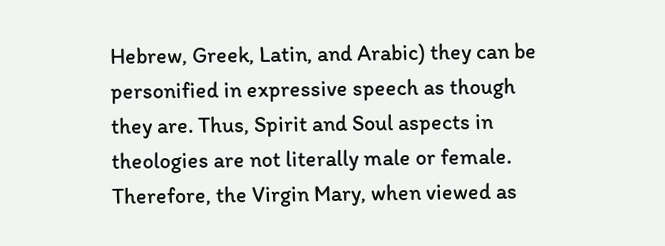Hebrew, Greek, Latin, and Arabic) they can be personified in expressive speech as though they are. Thus, Spirit and Soul aspects in theologies are not literally male or female. Therefore, the Virgin Mary, when viewed as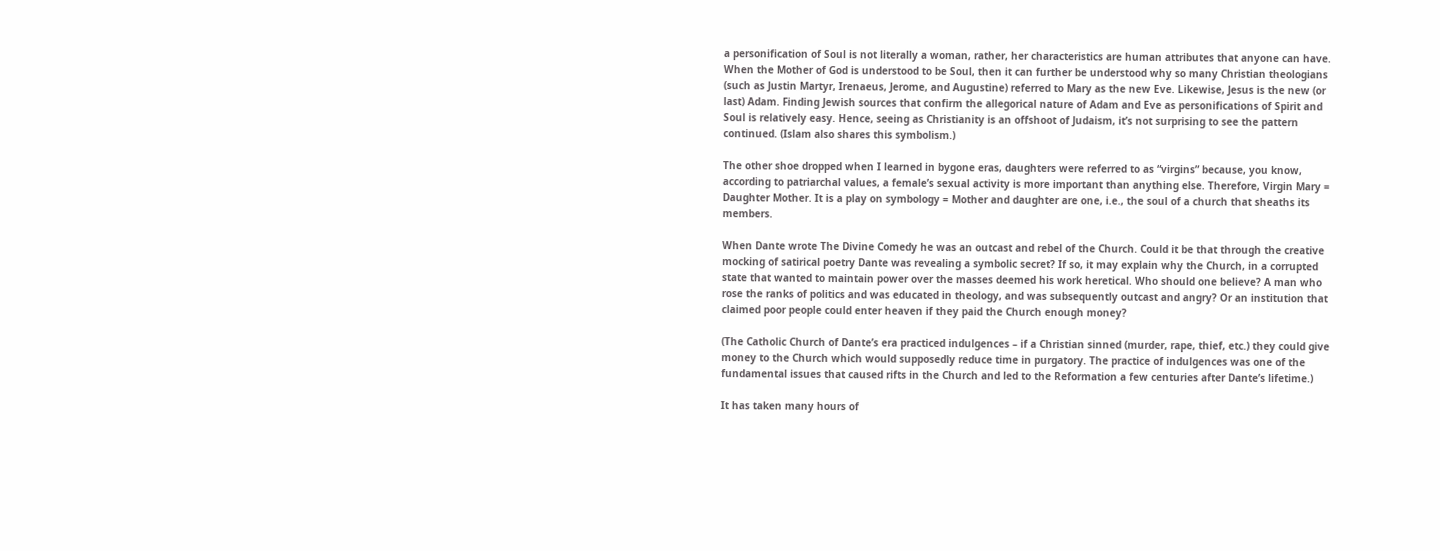a personification of Soul is not literally a woman, rather, her characteristics are human attributes that anyone can have.
When the Mother of God is understood to be Soul, then it can further be understood why so many Christian theologians (such as Justin Martyr, Irenaeus, Jerome, and Augustine) referred to Mary as the new Eve. Likewise, Jesus is the new (or last) Adam. Finding Jewish sources that confirm the allegorical nature of Adam and Eve as personifications of Spirit and Soul is relatively easy. Hence, seeing as Christianity is an offshoot of Judaism, it’s not surprising to see the pattern continued. (Islam also shares this symbolism.)

The other shoe dropped when I learned in bygone eras, daughters were referred to as “virgins” because, you know, according to patriarchal values, a female’s sexual activity is more important than anything else. Therefore, Virgin Mary = Daughter Mother. It is a play on symbology = Mother and daughter are one, i.e., the soul of a church that sheaths its members.

When Dante wrote The Divine Comedy he was an outcast and rebel of the Church. Could it be that through the creative mocking of satirical poetry Dante was revealing a symbolic secret? If so, it may explain why the Church, in a corrupted state that wanted to maintain power over the masses deemed his work heretical. Who should one believe? A man who rose the ranks of politics and was educated in theology, and was subsequently outcast and angry? Or an institution that claimed poor people could enter heaven if they paid the Church enough money?

(The Catholic Church of Dante’s era practiced indulgences – if a Christian sinned (murder, rape, thief, etc.) they could give money to the Church which would supposedly reduce time in purgatory. The practice of indulgences was one of the fundamental issues that caused rifts in the Church and led to the Reformation a few centuries after Dante’s lifetime.)

It has taken many hours of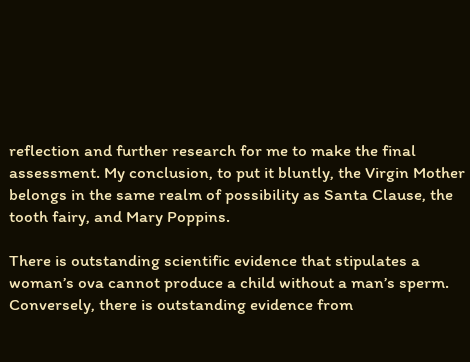reflection and further research for me to make the final assessment. My conclusion, to put it bluntly, the Virgin Mother belongs in the same realm of possibility as Santa Clause, the tooth fairy, and Mary Poppins.

There is outstanding scientific evidence that stipulates a woman’s ova cannot produce a child without a man’s sperm. Conversely, there is outstanding evidence from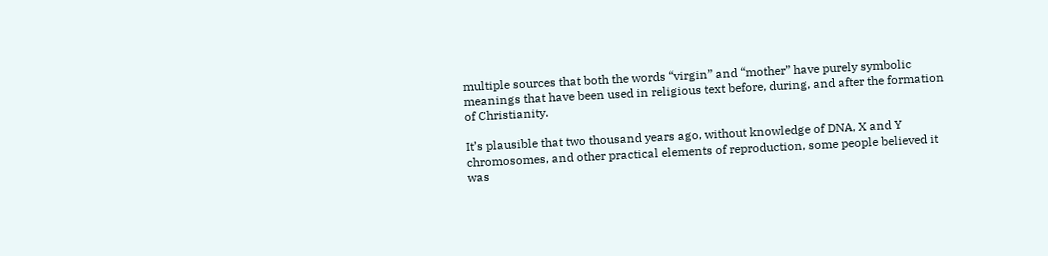multiple sources that both the words “virgin” and “mother” have purely symbolic meanings that have been used in religious text before, during, and after the formation of Christianity.

It’s plausible that two thousand years ago, without knowledge of DNA, X and Y chromosomes, and other practical elements of reproduction, some people believed it was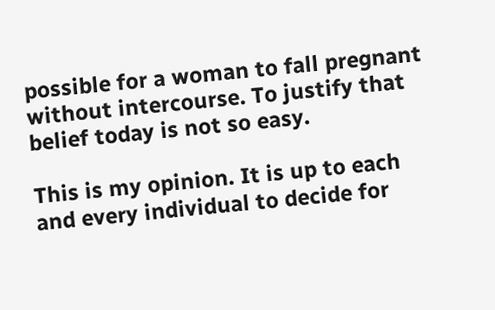possible for a woman to fall pregnant without intercourse. To justify that belief today is not so easy.

This is my opinion. It is up to each and every individual to decide for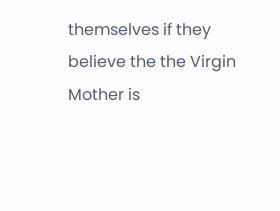themselves if they believe the the Virgin Mother is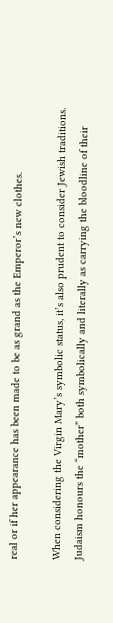real or if her appearance has been made to be as grand as the Emperor’s new clothes.

When considering the Virgin Mary’s symbolic status, it’s also prudent to consider Jewish traditions. Judaism honours the “mother” both symbolically and literally as carrying the bloodline of their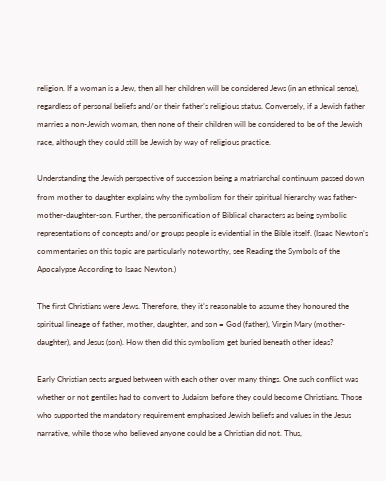religion. If a woman is a Jew, then all her children will be considered Jews (in an ethnical sense), regardless of personal beliefs and/or their father’s religious status. Conversely, if a Jewish father marries a non-Jewish woman, then none of their children will be considered to be of the Jewish race, although they could still be Jewish by way of religious practice.

Understanding the Jewish perspective of succession being a matriarchal continuum passed down from mother to daughter explains why the symbolism for their spiritual hierarchy was father-mother-daughter-son. Further, the personification of Biblical characters as being symbolic representations of concepts and/or groups people is evidential in the Bible itself. (Isaac Newton’s commentaries on this topic are particularly noteworthy, see Reading the Symbols of the Apocalypse According to Isaac Newton.)

The first Christians were Jews. Therefore, they it’s reasonable to assume they honoured the spiritual lineage of father, mother, daughter, and son = God (father), Virgin Mary (mother-daughter), and Jesus (son). How then did this symbolism get buried beneath other ideas?

Early Christian sects argued between with each other over many things. One such conflict was whether or not gentiles had to convert to Judaism before they could become Christians. Those who supported the mandatory requirement emphasised Jewish beliefs and values in the Jesus narrative, while those who believed anyone could be a Christian did not. Thus,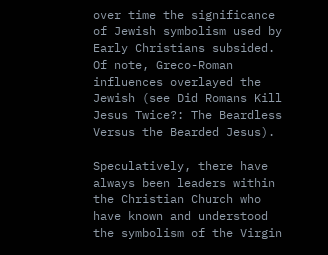over time the significance of Jewish symbolism used by Early Christians subsided. Of note, Greco-Roman influences overlayed the Jewish (see Did Romans Kill Jesus Twice?: The Beardless Versus the Bearded Jesus).

Speculatively, there have always been leaders within the Christian Church who have known and understood the symbolism of the Virgin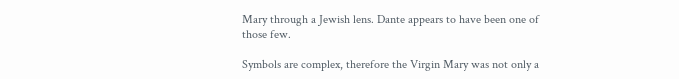Mary through a Jewish lens. Dante appears to have been one of those few.

Symbols are complex, therefore the Virgin Mary was not only a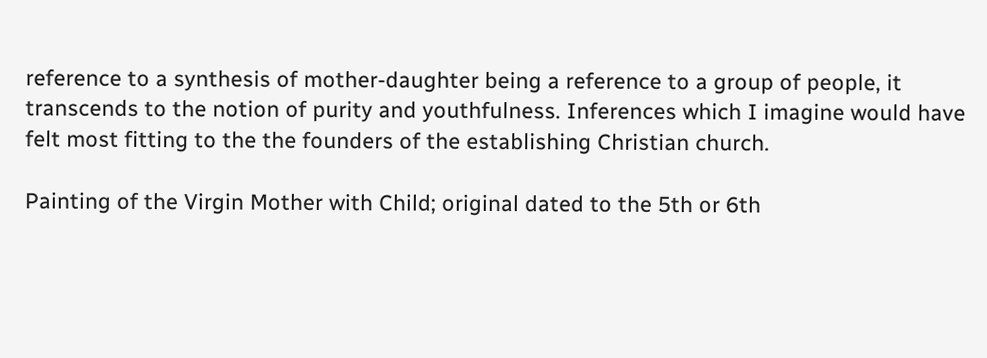reference to a synthesis of mother-daughter being a reference to a group of people, it transcends to the notion of purity and youthfulness. Inferences which I imagine would have felt most fitting to the the founders of the establishing Christian church.

Painting of the Virgin Mother with Child; original dated to the 5th or 6th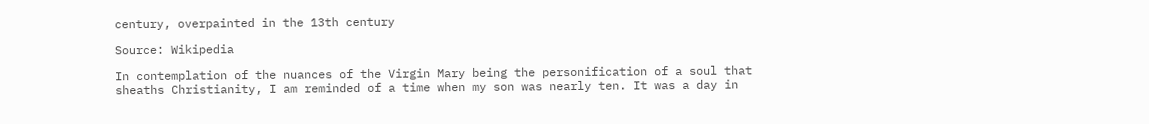century, overpainted in the 13th century

Source: Wikipedia

In contemplation of the nuances of the Virgin Mary being the personification of a soul that sheaths Christianity, I am reminded of a time when my son was nearly ten. It was a day in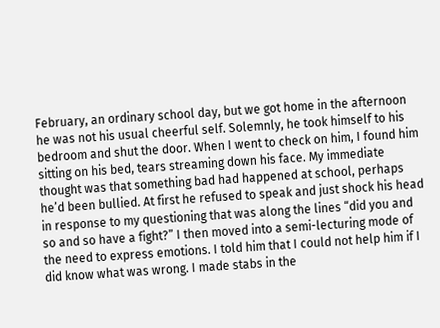February, an ordinary school day, but we got home in the afternoon he was not his usual cheerful self. Solemnly, he took himself to his bedroom and shut the door. When I went to check on him, I found him sitting on his bed, tears streaming down his face. My immediate thought was that something bad had happened at school, perhaps he’d been bullied. At first he refused to speak and just shock his head in response to my questioning that was along the lines “did you and so and so have a fight?” I then moved into a semi-lecturing mode of the need to express emotions. I told him that I could not help him if I did know what was wrong. I made stabs in the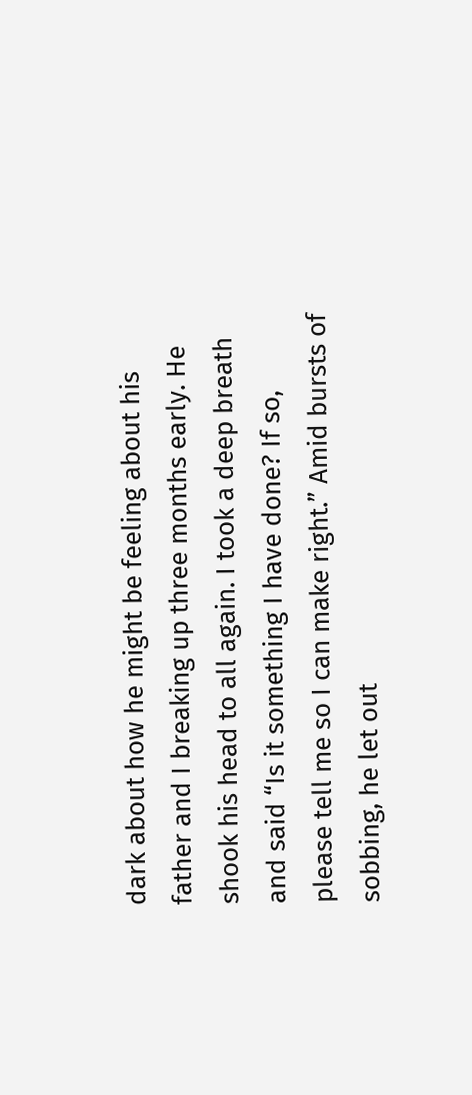dark about how he might be feeling about his father and I breaking up three months early. He shook his head to all again. I took a deep breath and said “Is it something I have done? If so, please tell me so I can make right.” Amid bursts of sobbing, he let out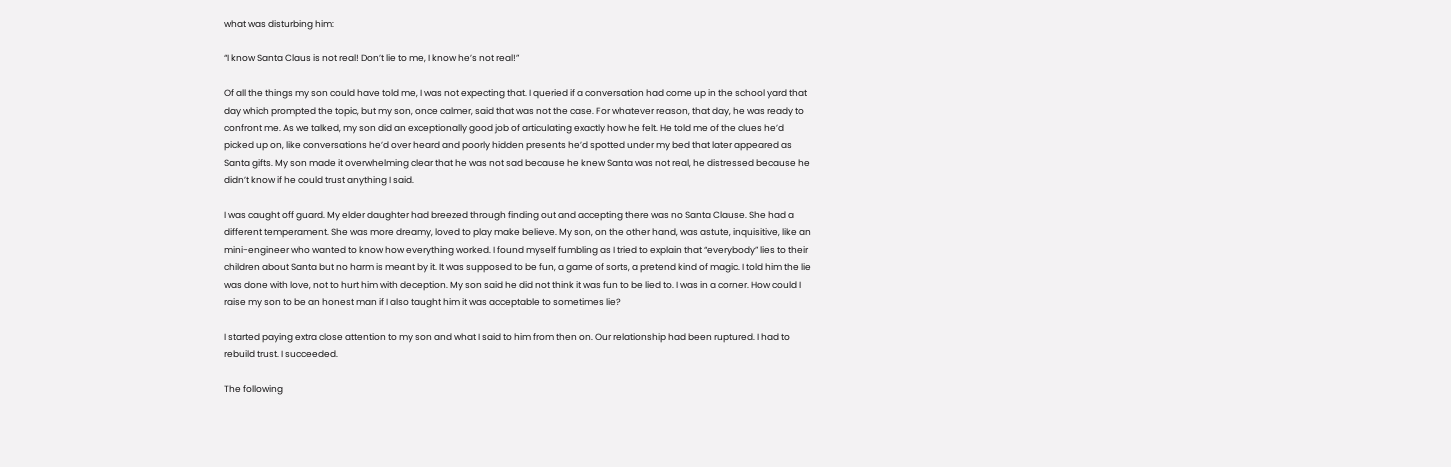what was disturbing him:

“I know Santa Claus is not real! Don’t lie to me, I know he’s not real!”

Of all the things my son could have told me, I was not expecting that. I queried if a conversation had come up in the school yard that day which prompted the topic, but my son, once calmer, said that was not the case. For whatever reason, that day, he was ready to confront me. As we talked, my son did an exceptionally good job of articulating exactly how he felt. He told me of the clues he’d picked up on, like conversations he’d over heard and poorly hidden presents he’d spotted under my bed that later appeared as Santa gifts. My son made it overwhelming clear that he was not sad because he knew Santa was not real, he distressed because he didn’t know if he could trust anything I said.

I was caught off guard. My elder daughter had breezed through finding out and accepting there was no Santa Clause. She had a different temperament. She was more dreamy, loved to play make believe. My son, on the other hand, was astute, inquisitive, like an mini-engineer who wanted to know how everything worked. I found myself fumbling as I tried to explain that “everybody” lies to their children about Santa but no harm is meant by it. It was supposed to be fun, a game of sorts, a pretend kind of magic. I told him the lie was done with love, not to hurt him with deception. My son said he did not think it was fun to be lied to. I was in a corner. How could I raise my son to be an honest man if I also taught him it was acceptable to sometimes lie?

I started paying extra close attention to my son and what I said to him from then on. Our relationship had been ruptured. I had to rebuild trust. I succeeded.

The following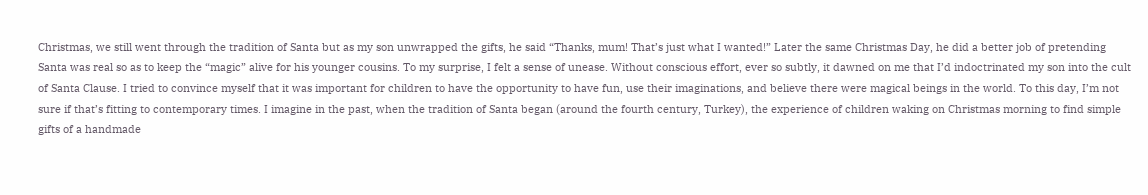Christmas, we still went through the tradition of Santa but as my son unwrapped the gifts, he said “Thanks, mum! That’s just what I wanted!” Later the same Christmas Day, he did a better job of pretending Santa was real so as to keep the “magic” alive for his younger cousins. To my surprise, I felt a sense of unease. Without conscious effort, ever so subtly, it dawned on me that I’d indoctrinated my son into the cult of Santa Clause. I tried to convince myself that it was important for children to have the opportunity to have fun, use their imaginations, and believe there were magical beings in the world. To this day, I’m not sure if that’s fitting to contemporary times. I imagine in the past, when the tradition of Santa began (around the fourth century, Turkey), the experience of children waking on Christmas morning to find simple gifts of a handmade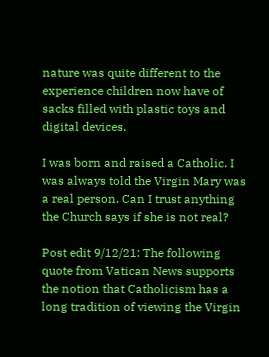nature was quite different to the experience children now have of sacks filled with plastic toys and digital devices.

I was born and raised a Catholic. I was always told the Virgin Mary was a real person. Can I trust anything the Church says if she is not real?

Post edit 9/12/21: The following quote from Vatican News supports the notion that Catholicism has a long tradition of viewing the Virgin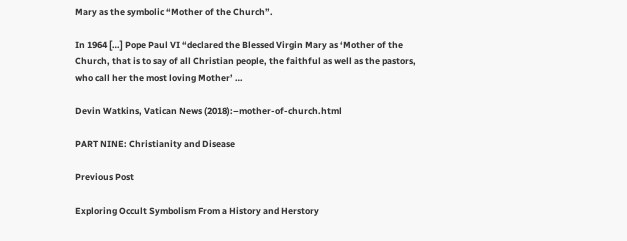Mary as the symbolic “Mother of the Church”.

In 1964 […] Pope Paul VI “declared the Blessed Virgin Mary as ‘Mother of the Church, that is to say of all Christian people, the faithful as well as the pastors, who call her the most loving Mother’ …

Devin Watkins, Vatican News (2018):–mother-of-church.html

PART NINE: Christianity and Disease

Previous Post

Exploring Occult Symbolism From a History and Herstory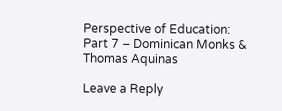Perspective of Education: Part 7 – Dominican Monks & Thomas Aquinas

Leave a Reply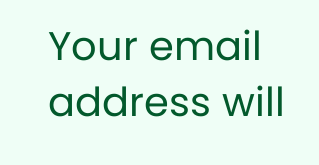Your email address will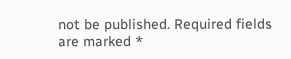not be published. Required fields are marked *